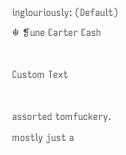inglouriously: (Default)
☬ ❡une ℂarter ℂash

Custom Text

assorted tomfuckery. mostly just a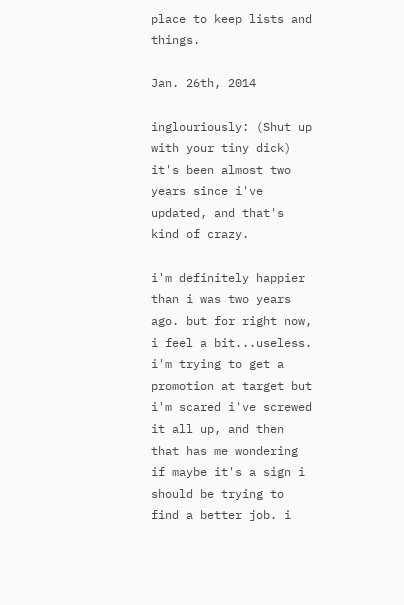place to keep lists and things.

Jan. 26th, 2014

inglouriously: (Shut up with your tiny dick)
it's been almost two years since i've updated, and that's kind of crazy.

i'm definitely happier than i was two years ago. but for right now, i feel a bit...useless. i'm trying to get a promotion at target but i'm scared i've screwed it all up, and then that has me wondering if maybe it's a sign i should be trying to find a better job. i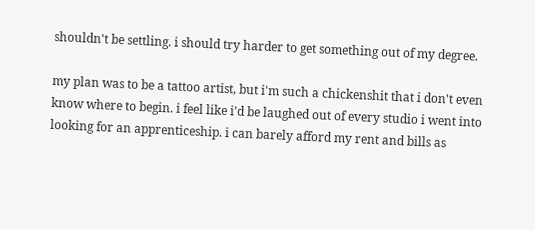shouldn't be settling. i should try harder to get something out of my degree.

my plan was to be a tattoo artist, but i'm such a chickenshit that i don't even know where to begin. i feel like i'd be laughed out of every studio i went into looking for an apprenticeship. i can barely afford my rent and bills as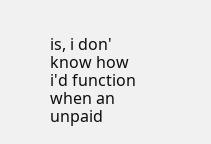is, i don' know how i'd function when an unpaid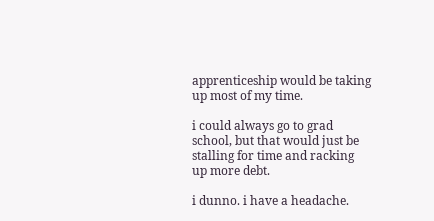apprenticeship would be taking up most of my time.

i could always go to grad school, but that would just be stalling for time and racking up more debt.

i dunno. i have a headache.